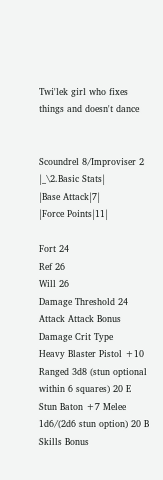Twi'lek girl who fixes things and doesn't dance


Scoundrel 8/Improviser 2
|_\2.Basic Stats|
|Base Attack|7|
|Force Points|11|

Fort 24
Ref 26
Will 26
Damage Threshold 24
Attack Attack Bonus Damage Crit Type
Heavy Blaster Pistol +10 Ranged 3d8 (stun optional within 6 squares) 20 E
Stun Baton +7 Melee 1d6/(2d6 stun option) 20 B
Skills Bonus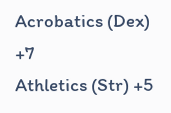Acrobatics (Dex) +7
Athletics (Str) +5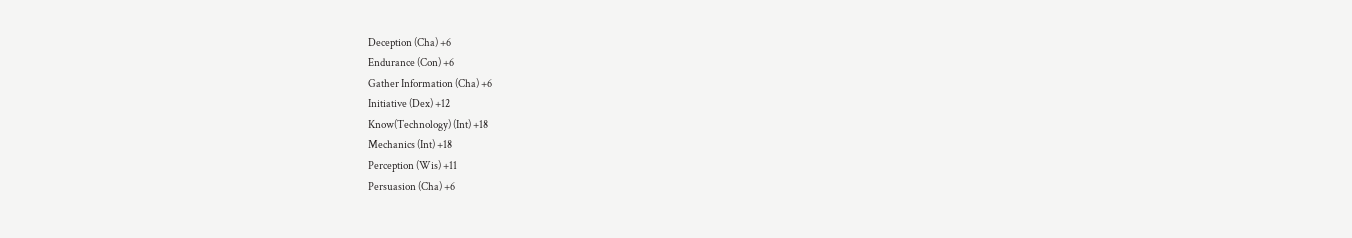Deception (Cha) +6
Endurance (Con) +6
Gather Information (Cha) +6
Initiative (Dex) +12
Know(Technology) (Int) +18
Mechanics (Int) +18
Perception (Wis) +11
Persuasion (Cha) +6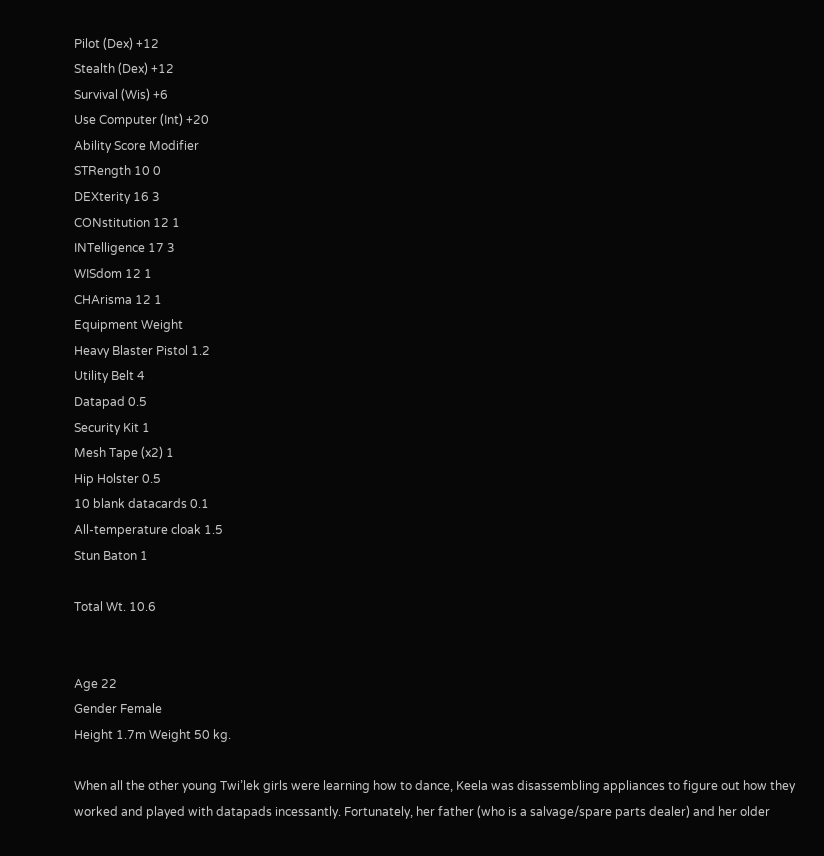Pilot (Dex) +12
Stealth (Dex) +12
Survival (Wis) +6
Use Computer (Int) +20
Ability Score Modifier
STRength 10 0
DEXterity 16 3
CONstitution 12 1
INTelligence 17 3
WISdom 12 1
CHArisma 12 1
Equipment Weight
Heavy Blaster Pistol 1.2
Utility Belt 4
Datapad 0.5
Security Kit 1
Mesh Tape (x2) 1
Hip Holster 0.5
10 blank datacards 0.1
All-temperature cloak 1.5
Stun Baton 1

Total Wt. 10.6


Age 22
Gender Female
Height 1.7m Weight 50 kg.

When all the other young Twi’lek girls were learning how to dance, Keela was disassembling appliances to figure out how they worked and played with datapads incessantly. Fortunately, her father (who is a salvage/spare parts dealer) and her older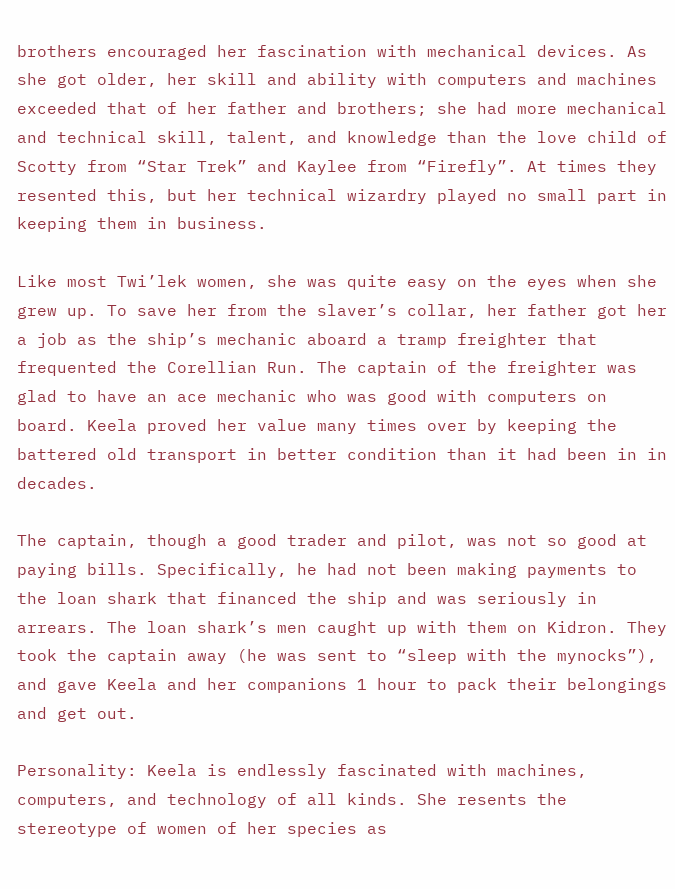brothers encouraged her fascination with mechanical devices. As she got older, her skill and ability with computers and machines exceeded that of her father and brothers; she had more mechanical and technical skill, talent, and knowledge than the love child of Scotty from “Star Trek” and Kaylee from “Firefly”. At times they resented this, but her technical wizardry played no small part in keeping them in business.

Like most Twi’lek women, she was quite easy on the eyes when she grew up. To save her from the slaver’s collar, her father got her a job as the ship’s mechanic aboard a tramp freighter that frequented the Corellian Run. The captain of the freighter was glad to have an ace mechanic who was good with computers on board. Keela proved her value many times over by keeping the battered old transport in better condition than it had been in in decades.

The captain, though a good trader and pilot, was not so good at paying bills. Specifically, he had not been making payments to the loan shark that financed the ship and was seriously in arrears. The loan shark’s men caught up with them on Kidron. They took the captain away (he was sent to “sleep with the mynocks”), and gave Keela and her companions 1 hour to pack their belongings and get out.

Personality: Keela is endlessly fascinated with machines, computers, and technology of all kinds. She resents the stereotype of women of her species as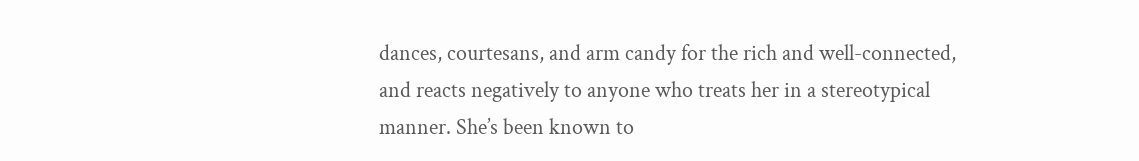dances, courtesans, and arm candy for the rich and well-connected, and reacts negatively to anyone who treats her in a stereotypical manner. She’s been known to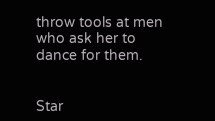throw tools at men who ask her to dance for them.


Star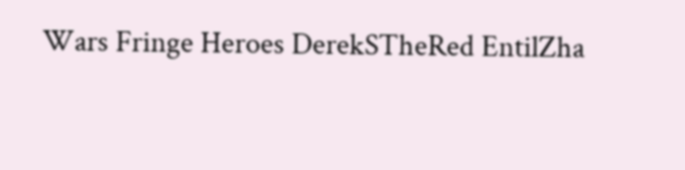Wars Fringe Heroes DerekSTheRed EntilZha